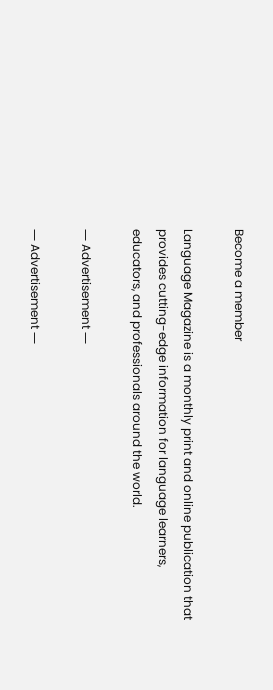Become a member

Language Magazine is a monthly print and online publication that provides cutting-edge information for language learners, educators, and professionals around the world.

― Advertisement ―

― Advertisement ―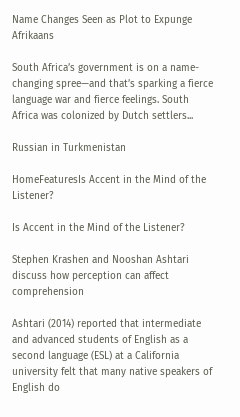Name Changes Seen as Plot to Expunge Afrikaans

South Africa’s government is on a name-changing spree—and that’s sparking a fierce language war and fierce feelings. South Africa was colonized by Dutch settlers...

Russian in Turkmenistan

HomeFeaturesIs Accent in the Mind of the Listener?

Is Accent in the Mind of the Listener?

Stephen Krashen and Nooshan Ashtari discuss how perception can affect comprehension

Ashtari (2014) reported that intermediate and advanced students of English as a second language (ESL) at a California university felt that many native speakers of English do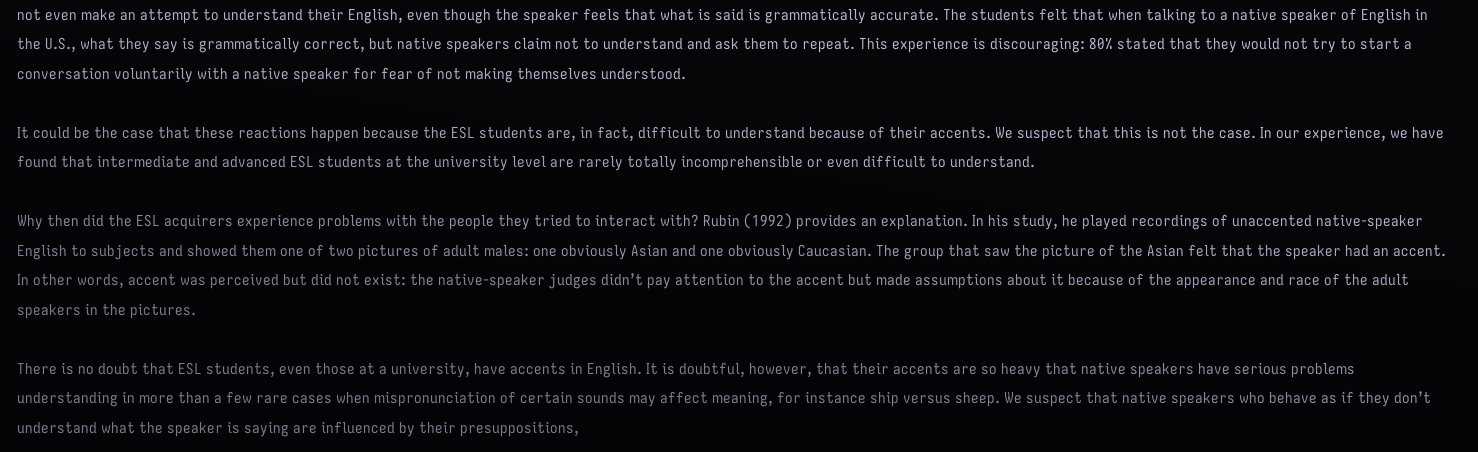not even make an attempt to understand their English, even though the speaker feels that what is said is grammatically accurate. The students felt that when talking to a native speaker of English in the U.S., what they say is grammatically correct, but native speakers claim not to understand and ask them to repeat. This experience is discouraging: 80% stated that they would not try to start a conversation voluntarily with a native speaker for fear of not making themselves understood.

It could be the case that these reactions happen because the ESL students are, in fact, difficult to understand because of their accents. We suspect that this is not the case. In our experience, we have found that intermediate and advanced ESL students at the university level are rarely totally incomprehensible or even difficult to understand.

Why then did the ESL acquirers experience problems with the people they tried to interact with? Rubin (1992) provides an explanation. In his study, he played recordings of unaccented native-speaker English to subjects and showed them one of two pictures of adult males: one obviously Asian and one obviously Caucasian. The group that saw the picture of the Asian felt that the speaker had an accent. In other words, accent was perceived but did not exist: the native-speaker judges didn’t pay attention to the accent but made assumptions about it because of the appearance and race of the adult speakers in the pictures.

There is no doubt that ESL students, even those at a university, have accents in English. It is doubtful, however, that their accents are so heavy that native speakers have serious problems understanding in more than a few rare cases when mispronunciation of certain sounds may affect meaning, for instance ship versus sheep. We suspect that native speakers who behave as if they don’t understand what the speaker is saying are influenced by their presuppositions,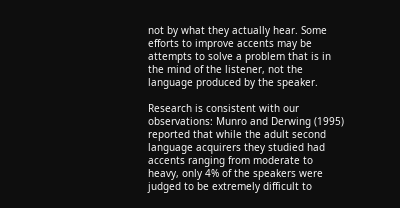not by what they actually hear. Some efforts to improve accents may be attempts to solve a problem that is in the mind of the listener, not the language produced by the speaker.

Research is consistent with our observations: Munro and Derwing (1995) reported that while the adult second language acquirers they studied had accents ranging from moderate to heavy, only 4% of the speakers were judged to be extremely difficult to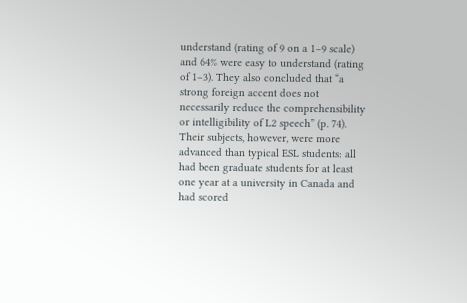understand (rating of 9 on a 1–9 scale) and 64% were easy to understand (rating of 1–3). They also concluded that “a strong foreign accent does not necessarily reduce the comprehensibility or intelligibility of L2 speech” (p. 74). Their subjects, however, were more advanced than typical ESL students: all had been graduate students for at least one year at a university in Canada and had scored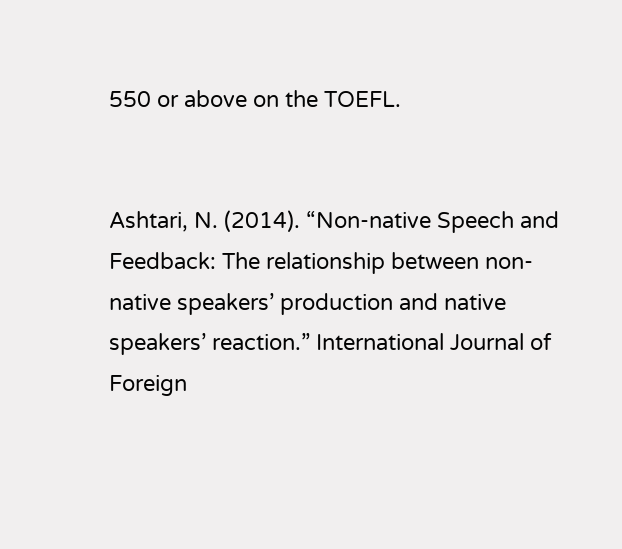550 or above on the TOEFL.


Ashtari, N. (2014). “Non-native Speech and Feedback: The relationship between non-native speakers’ production and native speakers’ reaction.” International Journal of Foreign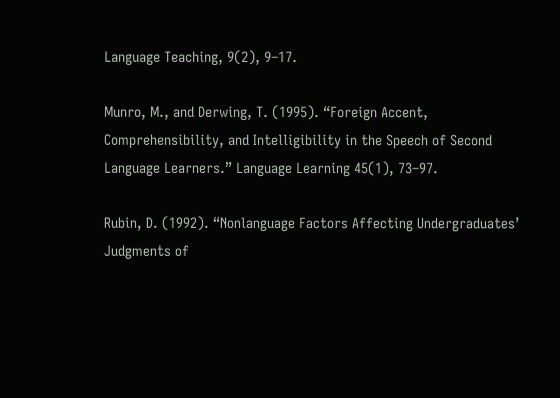Language Teaching, 9(2), 9–17.

Munro, M., and Derwing, T. (1995). “Foreign Accent, Comprehensibility, and Intelligibility in the Speech of Second Language Learners.” Language Learning 45(1), 73–97.

Rubin, D. (1992). “Nonlanguage Factors Affecting Undergraduates’ Judgments of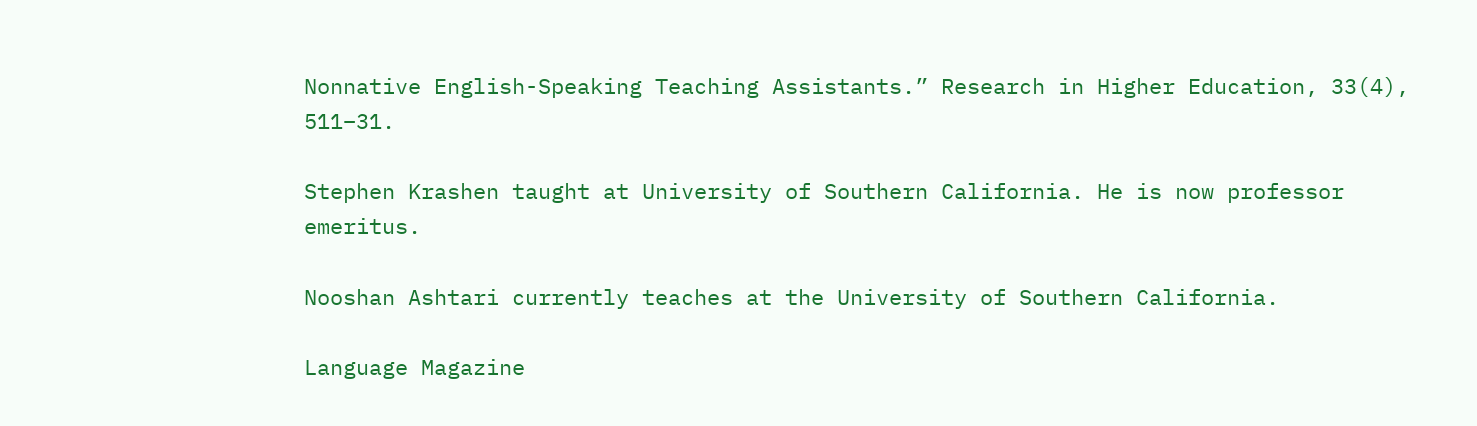Nonnative English-Speaking Teaching Assistants.” Research in Higher Education, 33(4), 511–31.

Stephen Krashen taught at University of Southern California. He is now professor emeritus.

Nooshan Ashtari currently teaches at the University of Southern California.

Language Magazine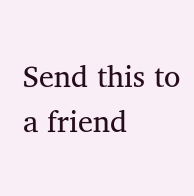Send this to a friend